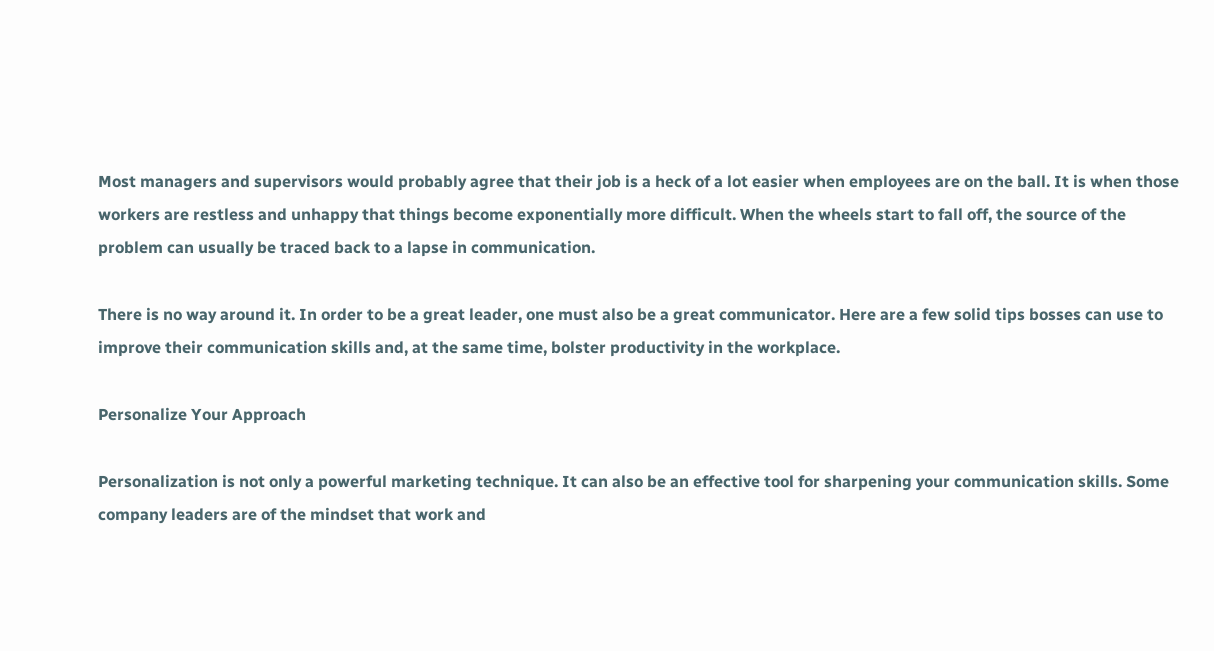Most managers and supervisors would probably agree that their job is a heck of a lot easier when employees are on the ball. It is when those workers are restless and unhappy that things become exponentially more difficult. When the wheels start to fall off, the source of the problem can usually be traced back to a lapse in communication.

There is no way around it. In order to be a great leader, one must also be a great communicator. Here are a few solid tips bosses can use to improve their communication skills and, at the same time, bolster productivity in the workplace.

Personalize Your Approach

Personalization is not only a powerful marketing technique. It can also be an effective tool for sharpening your communication skills. Some company leaders are of the mindset that work and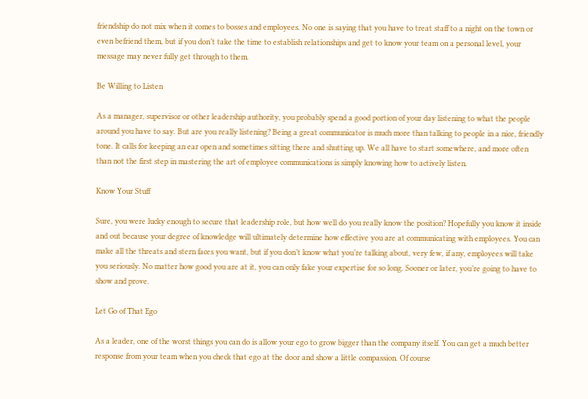friendship do not mix when it comes to bosses and employees. No one is saying that you have to treat staff to a night on the town or even befriend them, but if you don’t take the time to establish relationships and get to know your team on a personal level, your message may never fully get through to them.

Be Willing to Listen

As a manager, supervisor or other leadership authority, you probably spend a good portion of your day listening to what the people around you have to say. But are you really listening? Being a great communicator is much more than talking to people in a nice, friendly tone. It calls for keeping an ear open and sometimes sitting there and shutting up. We all have to start somewhere, and more often than not the first step in mastering the art of employee communications is simply knowing how to actively listen.

Know Your Stuff

Sure, you were lucky enough to secure that leadership role, but how well do you really know the position? Hopefully you know it inside and out because your degree of knowledge will ultimately determine how effective you are at communicating with employees. You can make all the threats and stern faces you want, but if you don’t know what you’re talking about, very few, if any, employees will take you seriously. No matter how good you are at it, you can only fake your expertise for so long. Sooner or later, you’re going to have to show and prove.

Let Go of That Ego

As a leader, one of the worst things you can do is allow your ego to grow bigger than the company itself. You can get a much better response from your team when you check that ego at the door and show a little compassion. Of course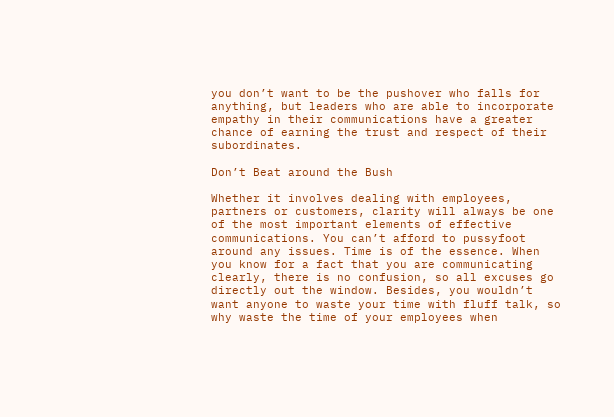you don’t want to be the pushover who falls for anything, but leaders who are able to incorporate empathy in their communications have a greater chance of earning the trust and respect of their subordinates.

Don’t Beat around the Bush

Whether it involves dealing with employees, partners or customers, clarity will always be one of the most important elements of effective communications. You can’t afford to pussyfoot around any issues. Time is of the essence. When you know for a fact that you are communicating clearly, there is no confusion, so all excuses go directly out the window. Besides, you wouldn’t want anyone to waste your time with fluff talk, so why waste the time of your employees when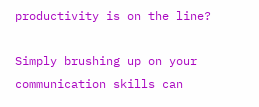productivity is on the line?

Simply brushing up on your communication skills can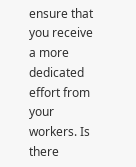ensure that you receive a more dedicated effort from your workers. Is there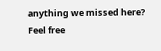anything we missed here? Feel free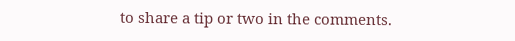to share a tip or two in the comments.